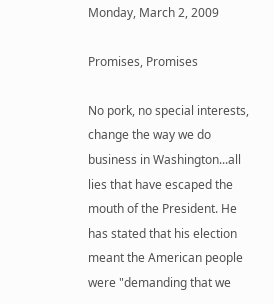Monday, March 2, 2009

Promises, Promises

No pork, no special interests, change the way we do business in Washington...all lies that have escaped the mouth of the President. He has stated that his election meant the American people were "demanding that we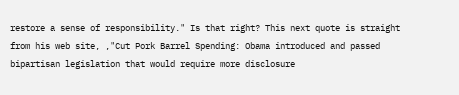restore a sense of responsibility." Is that right? This next quote is straight from his web site, ,"Cut Pork Barrel Spending: Obama introduced and passed bipartisan legislation that would require more disclosure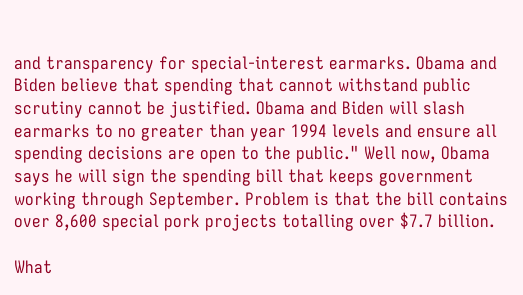and transparency for special-interest earmarks. Obama and Biden believe that spending that cannot withstand public scrutiny cannot be justified. Obama and Biden will slash earmarks to no greater than year 1994 levels and ensure all spending decisions are open to the public." Well now, Obama says he will sign the spending bill that keeps government working through September. Problem is that the bill contains over 8,600 special pork projects totalling over $7.7 billion.

What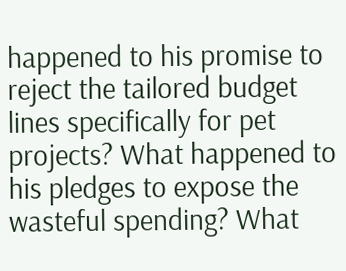happened to his promise to reject the tailored budget lines specifically for pet projects? What happened to his pledges to expose the wasteful spending? What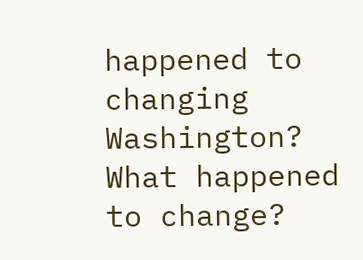happened to changing Washington? What happened to change?